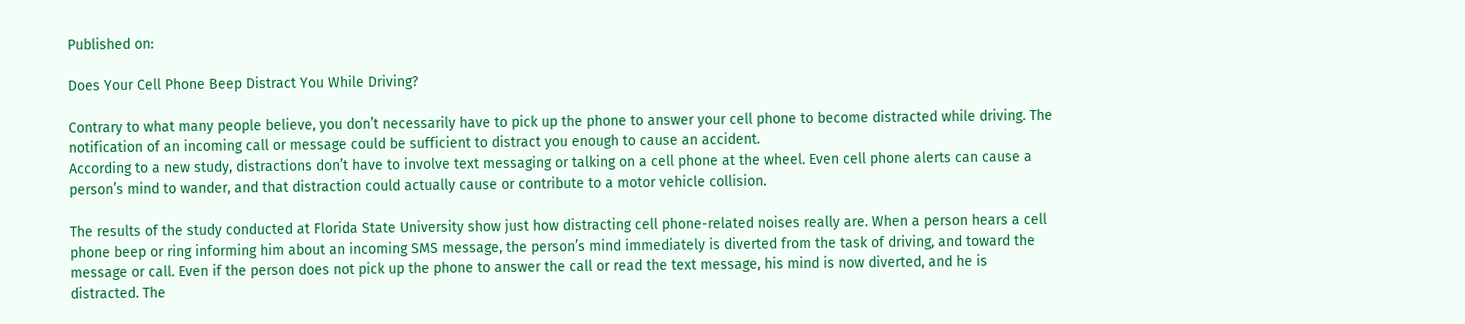Published on:

Does Your Cell Phone Beep Distract You While Driving?

Contrary to what many people believe, you don’t necessarily have to pick up the phone to answer your cell phone to become distracted while driving. The notification of an incoming call or message could be sufficient to distract you enough to cause an accident.
According to a new study, distractions don’t have to involve text messaging or talking on a cell phone at the wheel. Even cell phone alerts can cause a person’s mind to wander, and that distraction could actually cause or contribute to a motor vehicle collision.

The results of the study conducted at Florida State University show just how distracting cell phone-related noises really are. When a person hears a cell phone beep or ring informing him about an incoming SMS message, the person’s mind immediately is diverted from the task of driving, and toward the message or call. Even if the person does not pick up the phone to answer the call or read the text message, his mind is now diverted, and he is distracted. The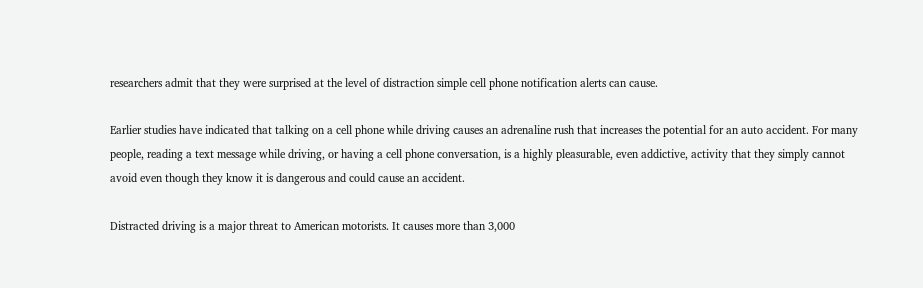researchers admit that they were surprised at the level of distraction simple cell phone notification alerts can cause.

Earlier studies have indicated that talking on a cell phone while driving causes an adrenaline rush that increases the potential for an auto accident. For many people, reading a text message while driving, or having a cell phone conversation, is a highly pleasurable, even addictive, activity that they simply cannot avoid even though they know it is dangerous and could cause an accident.

Distracted driving is a major threat to American motorists. It causes more than 3,000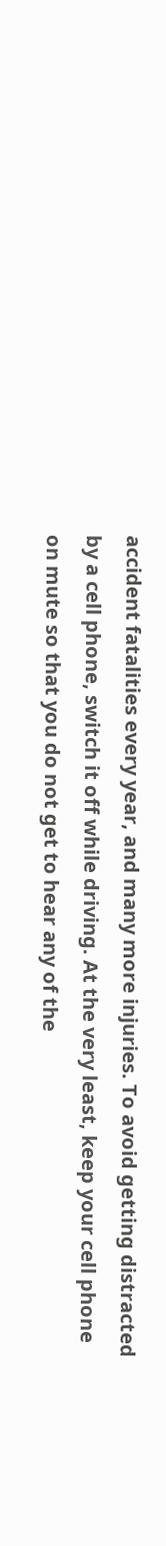accident fatalities every year, and many more injuries. To avoid getting distracted by a cell phone, switch it off while driving. At the very least, keep your cell phone on mute so that you do not get to hear any of the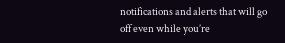notifications and alerts that will go off even while you’re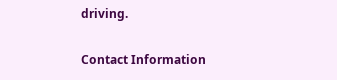driving.

Contact Information